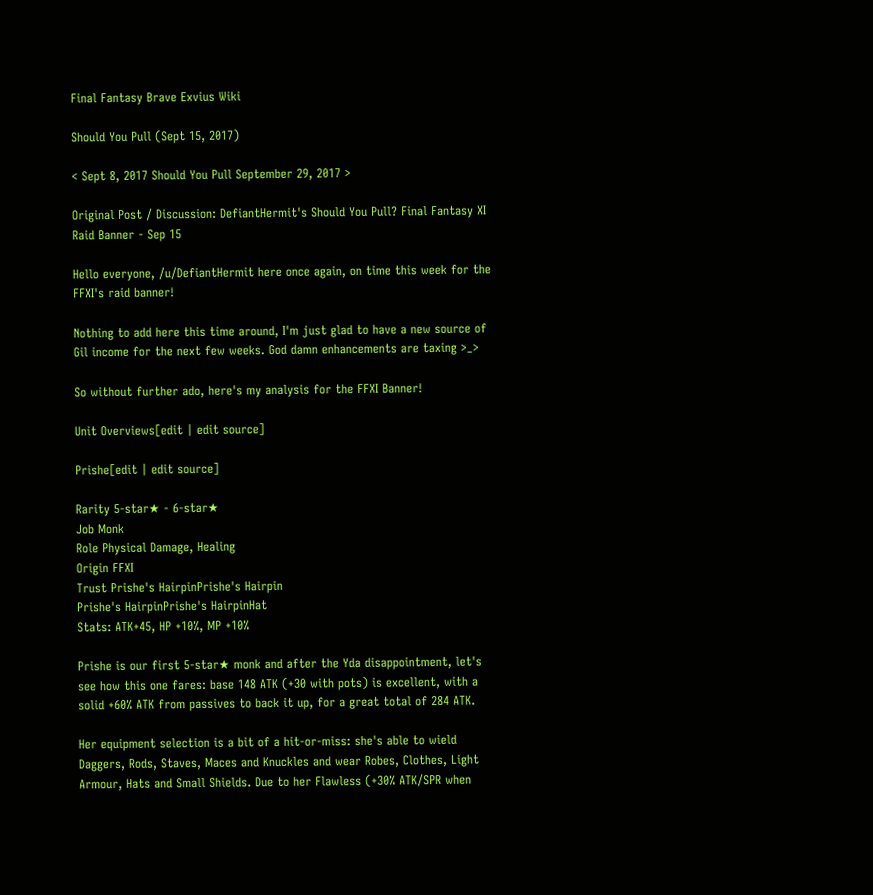Final Fantasy Brave Exvius Wiki

Should You Pull (Sept 15, 2017)

< Sept 8, 2017 Should You Pull September 29, 2017 >

Original Post / Discussion: DefiantHermit's Should You Pull? Final Fantasy XI Raid Banner - Sep 15

Hello everyone, /u/DefiantHermit here once again, on time this week for the FFXI's raid banner!

Nothing to add here this time around, I'm just glad to have a new source of Gil income for the next few weeks. God damn enhancements are taxing >_>

So without further ado, here's my analysis for the FFXI Banner!

Unit Overviews[edit | edit source]

Prishe[edit | edit source]

Rarity 5-star★ - 6-star★
Job Monk
Role Physical Damage, Healing
Origin FFXI
Trust Prishe's HairpinPrishe's Hairpin
Prishe's HairpinPrishe's HairpinHat
Stats: ATK+45, HP +10%, MP +10%

Prishe is our first 5-star★ monk and after the Yda disappointment, let's see how this one fares: base 148 ATK (+30 with pots) is excellent, with a solid +60% ATK from passives to back it up, for a great total of 284 ATK.

Her equipment selection is a bit of a hit-or-miss: she's able to wield Daggers, Rods, Staves, Maces and Knuckles and wear Robes, Clothes, Light Armour, Hats and Small Shields. Due to her Flawless (+30% ATK/SPR when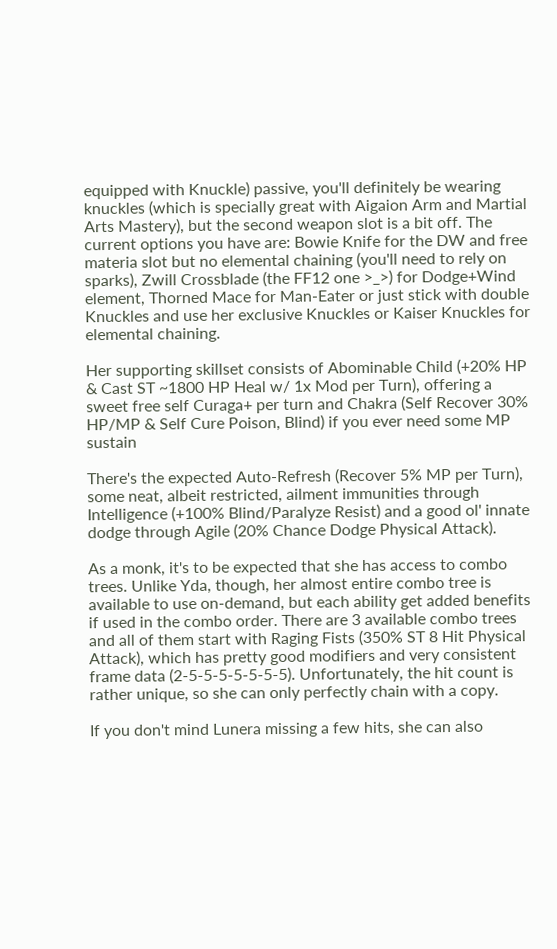equipped with Knuckle) passive, you'll definitely be wearing knuckles (which is specially great with Aigaion Arm and Martial Arts Mastery), but the second weapon slot is a bit off. The current options you have are: Bowie Knife for the DW and free materia slot but no elemental chaining (you'll need to rely on sparks), Zwill Crossblade (the FF12 one >_>) for Dodge+Wind element, Thorned Mace for Man-Eater or just stick with double Knuckles and use her exclusive Knuckles or Kaiser Knuckles for elemental chaining.

Her supporting skillset consists of Abominable Child (+20% HP & Cast ST ~1800 HP Heal w/ 1x Mod per Turn), offering a sweet free self Curaga+ per turn and Chakra (Self Recover 30% HP/MP & Self Cure Poison, Blind) if you ever need some MP sustain

There's the expected Auto-Refresh (Recover 5% MP per Turn), some neat, albeit restricted, ailment immunities through Intelligence (+100% Blind/Paralyze Resist) and a good ol' innate dodge through Agile (20% Chance Dodge Physical Attack).

As a monk, it's to be expected that she has access to combo trees. Unlike Yda, though, her almost entire combo tree is available to use on-demand, but each ability get added benefits if used in the combo order. There are 3 available combo trees and all of them start with Raging Fists (350% ST 8 Hit Physical Attack), which has pretty good modifiers and very consistent frame data (2-5-5-5-5-5-5-5). Unfortunately, the hit count is rather unique, so she can only perfectly chain with a copy.

If you don't mind Lunera missing a few hits, she can also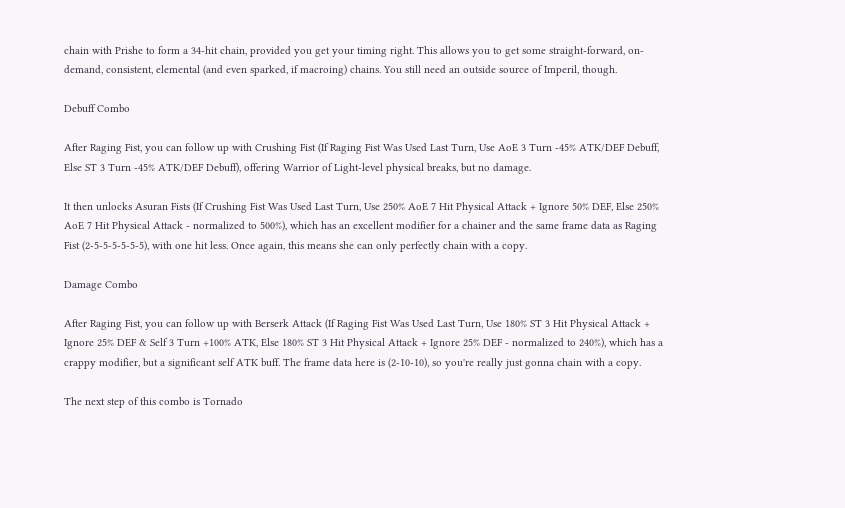chain with Prishe to form a 34-hit chain, provided you get your timing right. This allows you to get some straight-forward, on-demand, consistent, elemental (and even sparked, if macroing) chains. You still need an outside source of Imperil, though.

Debuff Combo

After Raging Fist, you can follow up with Crushing Fist (If Raging Fist Was Used Last Turn, Use AoE 3 Turn -45% ATK/DEF Debuff, Else ST 3 Turn -45% ATK/DEF Debuff), offering Warrior of Light-level physical breaks, but no damage.

It then unlocks Asuran Fists (If Crushing Fist Was Used Last Turn, Use 250% AoE 7 Hit Physical Attack + Ignore 50% DEF, Else 250% AoE 7 Hit Physical Attack - normalized to 500%), which has an excellent modifier for a chainer and the same frame data as Raging Fist (2-5-5-5-5-5-5), with one hit less. Once again, this means she can only perfectly chain with a copy.

Damage Combo

After Raging Fist, you can follow up with Berserk Attack (If Raging Fist Was Used Last Turn, Use 180% ST 3 Hit Physical Attack + Ignore 25% DEF & Self 3 Turn +100% ATK, Else 180% ST 3 Hit Physical Attack + Ignore 25% DEF - normalized to 240%), which has a crappy modifier, but a significant self ATK buff. The frame data here is (2-10-10), so you're really just gonna chain with a copy.

The next step of this combo is Tornado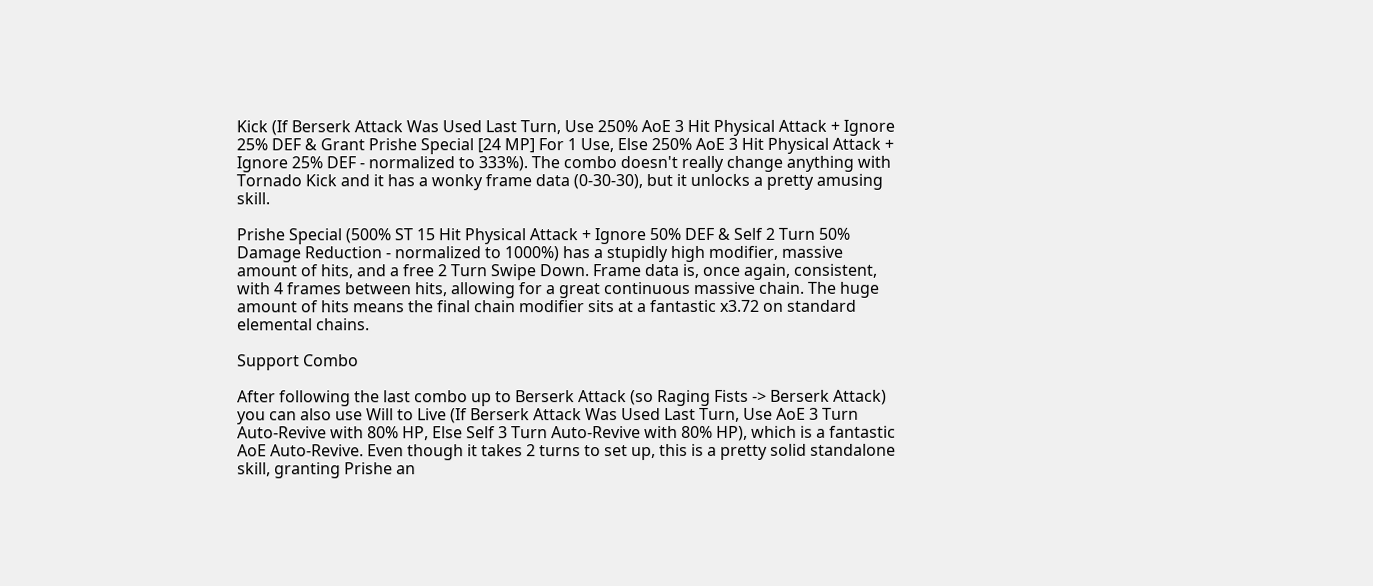Kick (If Berserk Attack Was Used Last Turn, Use 250% AoE 3 Hit Physical Attack + Ignore 25% DEF & Grant Prishe Special [24 MP] For 1 Use, Else 250% AoE 3 Hit Physical Attack + Ignore 25% DEF - normalized to 333%). The combo doesn't really change anything with Tornado Kick and it has a wonky frame data (0-30-30), but it unlocks a pretty amusing skill.

Prishe Special (500% ST 15 Hit Physical Attack + Ignore 50% DEF & Self 2 Turn 50% Damage Reduction - normalized to 1000%) has a stupidly high modifier, massive amount of hits, and a free 2 Turn Swipe Down. Frame data is, once again, consistent, with 4 frames between hits, allowing for a great continuous massive chain. The huge amount of hits means the final chain modifier sits at a fantastic x3.72 on standard elemental chains.

Support Combo

After following the last combo up to Berserk Attack (so Raging Fists -> Berserk Attack) you can also use Will to Live (If Berserk Attack Was Used Last Turn, Use AoE 3 Turn Auto-Revive with 80% HP, Else Self 3 Turn Auto-Revive with 80% HP), which is a fantastic AoE Auto-Revive. Even though it takes 2 turns to set up, this is a pretty solid standalone skill, granting Prishe an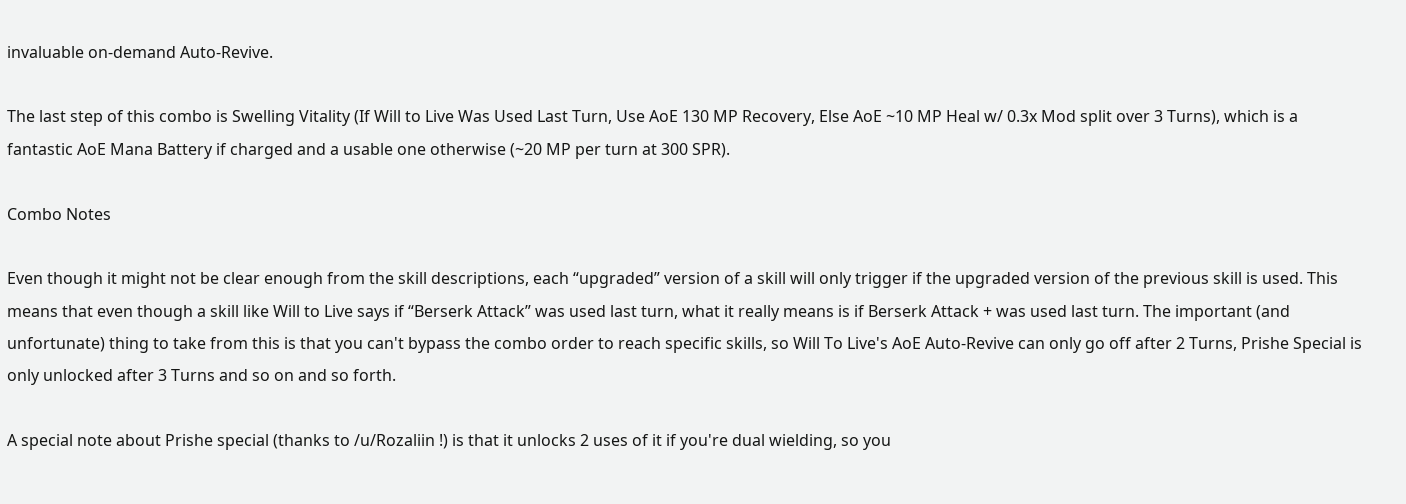invaluable on-demand Auto-Revive.

The last step of this combo is Swelling Vitality (If Will to Live Was Used Last Turn, Use AoE 130 MP Recovery, Else AoE ~10 MP Heal w/ 0.3x Mod split over 3 Turns), which is a fantastic AoE Mana Battery if charged and a usable one otherwise (~20 MP per turn at 300 SPR).

Combo Notes

Even though it might not be clear enough from the skill descriptions, each “upgraded” version of a skill will only trigger if the upgraded version of the previous skill is used. This means that even though a skill like Will to Live says if “Berserk Attack” was used last turn, what it really means is if Berserk Attack + was used last turn. The important (and unfortunate) thing to take from this is that you can't bypass the combo order to reach specific skills, so Will To Live's AoE Auto-Revive can only go off after 2 Turns, Prishe Special is only unlocked after 3 Turns and so on and so forth.

A special note about Prishe special (thanks to /u/Rozaliin !) is that it unlocks 2 uses of it if you're dual wielding, so you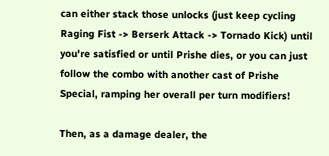can either stack those unlocks (just keep cycling Raging Fist -> Berserk Attack -> Tornado Kick) until you're satisfied or until Prishe dies, or you can just follow the combo with another cast of Prishe Special, ramping her overall per turn modifiers!

Then, as a damage dealer, the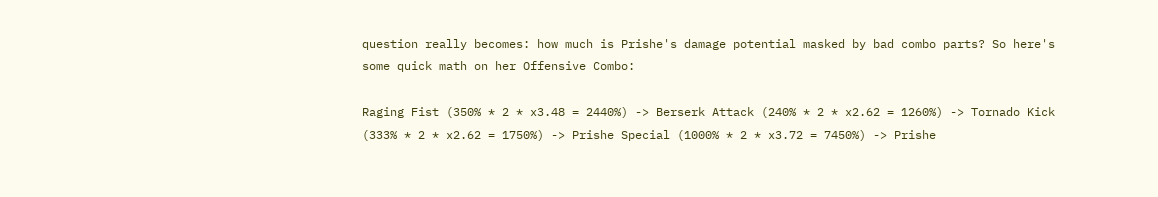question really becomes: how much is Prishe's damage potential masked by bad combo parts? So here's some quick math on her Offensive Combo:

Raging Fist (350% * 2 * x3.48 = 2440%) -> Berserk Attack (240% * 2 * x2.62 = 1260%) -> Tornado Kick (333% * 2 * x2.62 = 1750%) -> Prishe Special (1000% * 2 * x3.72 = 7450%) -> Prishe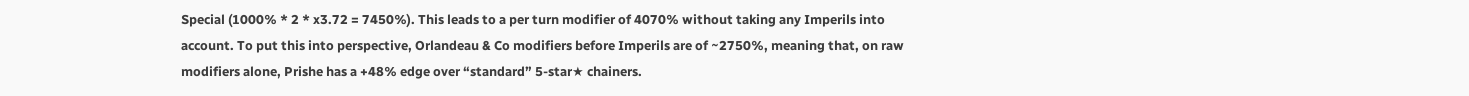Special (1000% * 2 * x3.72 = 7450%). This leads to a per turn modifier of 4070% without taking any Imperils into account. To put this into perspective, Orlandeau & Co modifiers before Imperils are of ~2750%, meaning that, on raw modifiers alone, Prishe has a +48% edge over “standard” 5-star★ chainers.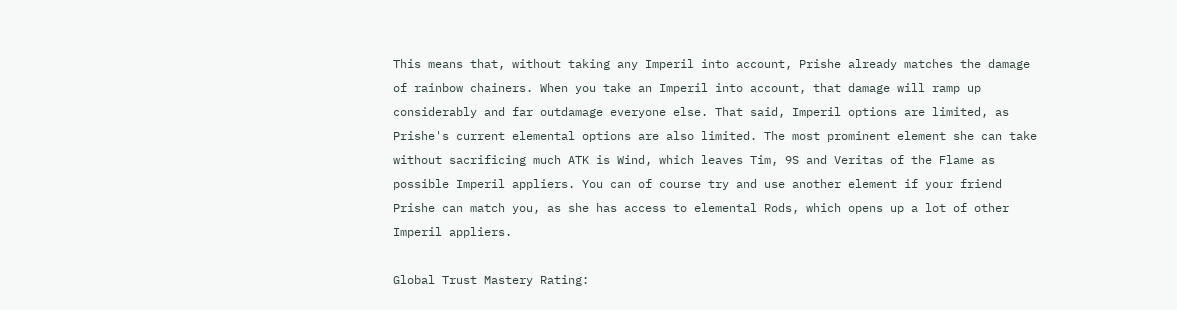This means that, without taking any Imperil into account, Prishe already matches the damage of rainbow chainers. When you take an Imperil into account, that damage will ramp up considerably and far outdamage everyone else. That said, Imperil options are limited, as Prishe's current elemental options are also limited. The most prominent element she can take without sacrificing much ATK is Wind, which leaves Tim, 9S and Veritas of the Flame as possible Imperil appliers. You can of course try and use another element if your friend Prishe can match you, as she has access to elemental Rods, which opens up a lot of other Imperil appliers.

Global Trust Mastery Rating: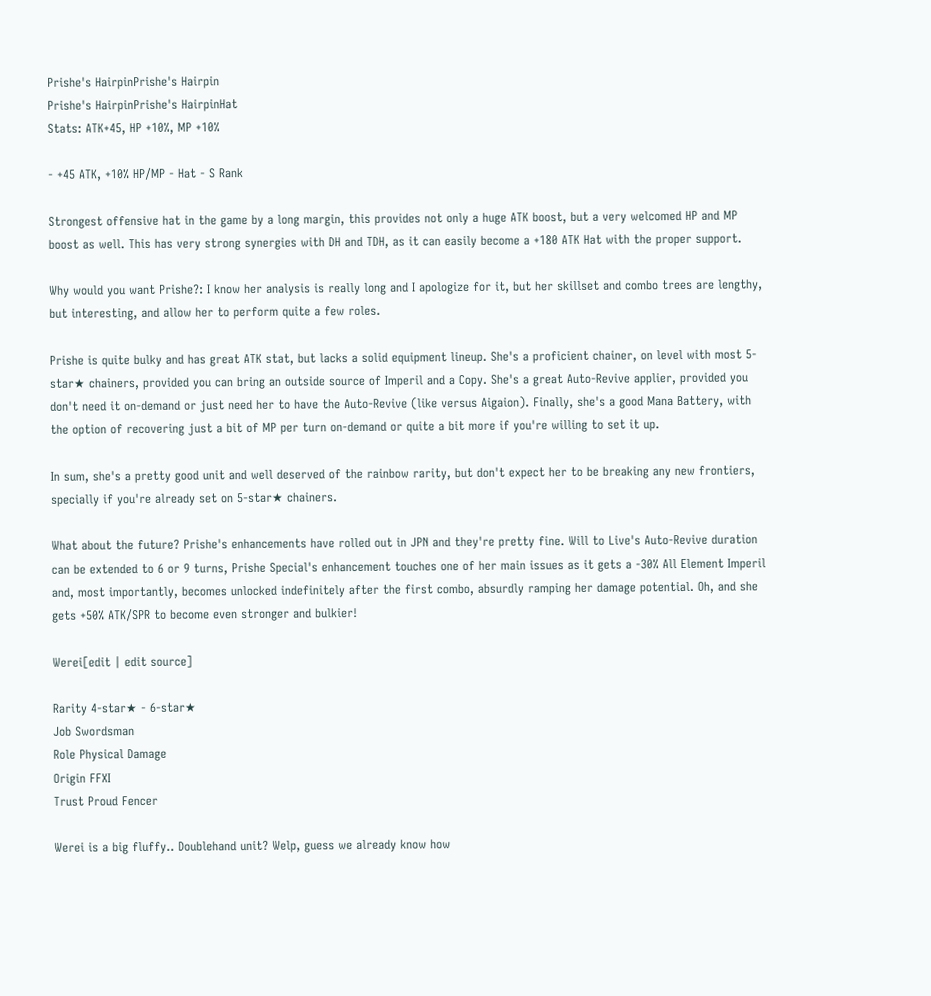Prishe's HairpinPrishe's Hairpin
Prishe's HairpinPrishe's HairpinHat
Stats: ATK+45, HP +10%, MP +10%

- +45 ATK, +10% HP/MP - Hat - S Rank

Strongest offensive hat in the game by a long margin, this provides not only a huge ATK boost, but a very welcomed HP and MP boost as well. This has very strong synergies with DH and TDH, as it can easily become a +180 ATK Hat with the proper support.

Why would you want Prishe?: I know her analysis is really long and I apologize for it, but her skillset and combo trees are lengthy, but interesting, and allow her to perform quite a few roles.

Prishe is quite bulky and has great ATK stat, but lacks a solid equipment lineup. She's a proficient chainer, on level with most 5-star★ chainers, provided you can bring an outside source of Imperil and a Copy. She's a great Auto-Revive applier, provided you don't need it on-demand or just need her to have the Auto-Revive (like versus Aigaion). Finally, she's a good Mana Battery, with the option of recovering just a bit of MP per turn on-demand or quite a bit more if you're willing to set it up.

In sum, she's a pretty good unit and well deserved of the rainbow rarity, but don't expect her to be breaking any new frontiers, specially if you're already set on 5-star★ chainers.

What about the future? Prishe's enhancements have rolled out in JPN and they're pretty fine. Will to Live's Auto-Revive duration can be extended to 6 or 9 turns, Prishe Special's enhancement touches one of her main issues as it gets a -30% All Element Imperil and, most importantly, becomes unlocked indefinitely after the first combo, absurdly ramping her damage potential. Oh, and she gets +50% ATK/SPR to become even stronger and bulkier!

Werei[edit | edit source]

Rarity 4-star★ - 6-star★
Job Swordsman
Role Physical Damage
Origin FFXI
Trust Proud Fencer

Werei is a big fluffy.. Doublehand unit? Welp, guess we already know how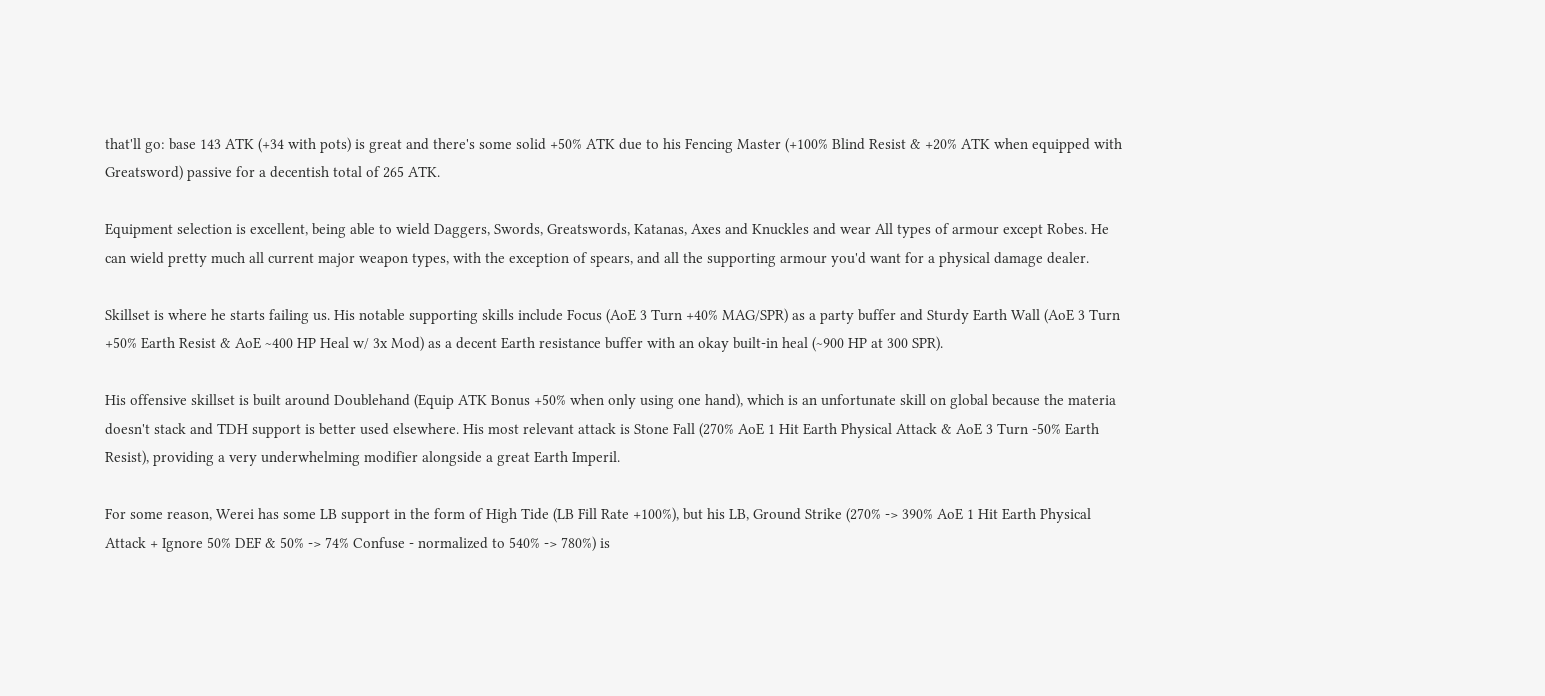that'll go: base 143 ATK (+34 with pots) is great and there's some solid +50% ATK due to his Fencing Master (+100% Blind Resist & +20% ATK when equipped with Greatsword) passive for a decentish total of 265 ATK.

Equipment selection is excellent, being able to wield Daggers, Swords, Greatswords, Katanas, Axes and Knuckles and wear All types of armour except Robes. He can wield pretty much all current major weapon types, with the exception of spears, and all the supporting armour you'd want for a physical damage dealer.

Skillset is where he starts failing us. His notable supporting skills include Focus (AoE 3 Turn +40% MAG/SPR) as a party buffer and Sturdy Earth Wall (AoE 3 Turn +50% Earth Resist & AoE ~400 HP Heal w/ 3x Mod) as a decent Earth resistance buffer with an okay built-in heal (~900 HP at 300 SPR).

His offensive skillset is built around Doublehand (Equip ATK Bonus +50% when only using one hand), which is an unfortunate skill on global because the materia doesn't stack and TDH support is better used elsewhere. His most relevant attack is Stone Fall (270% AoE 1 Hit Earth Physical Attack & AoE 3 Turn -50% Earth Resist), providing a very underwhelming modifier alongside a great Earth Imperil.

For some reason, Werei has some LB support in the form of High Tide (LB Fill Rate +100%), but his LB, Ground Strike (270% -> 390% AoE 1 Hit Earth Physical Attack + Ignore 50% DEF & 50% -> 74% Confuse - normalized to 540% -> 780%) is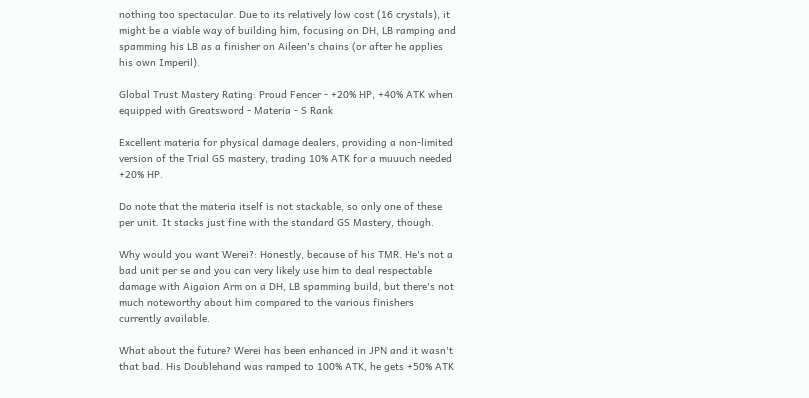nothing too spectacular. Due to its relatively low cost (16 crystals), it might be a viable way of building him, focusing on DH, LB ramping and spamming his LB as a finisher on Aileen's chains (or after he applies his own Imperil).

Global Trust Mastery Rating: Proud Fencer - +20% HP, +40% ATK when equipped with Greatsword - Materia - S Rank

Excellent materia for physical damage dealers, providing a non-limited version of the Trial GS mastery, trading 10% ATK for a muuuch needed +20% HP.

Do note that the materia itself is not stackable, so only one of these per unit. It stacks just fine with the standard GS Mastery, though.

Why would you want Werei?: Honestly, because of his TMR. He's not a bad unit per se and you can very likely use him to deal respectable damage with Aigaion Arm on a DH, LB spamming build, but there's not much noteworthy about him compared to the various finishers currently available.

What about the future? Werei has been enhanced in JPN and it wasn't that bad. His Doublehand was ramped to 100% ATK, he gets +50% ATK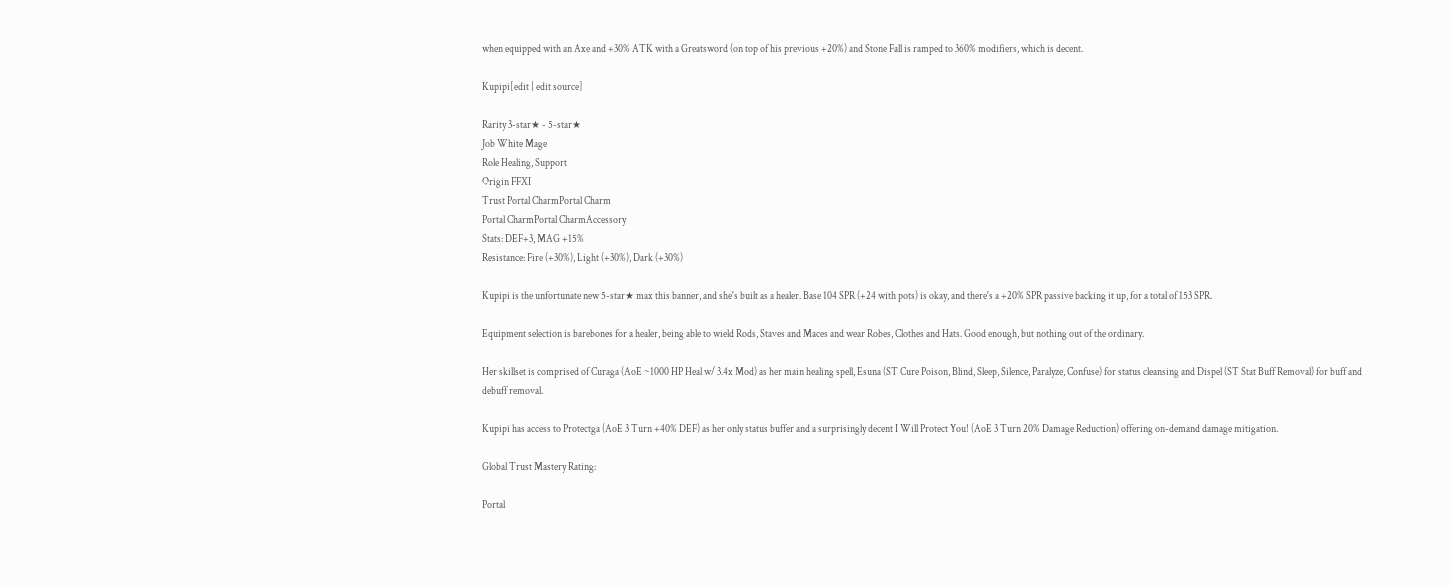when equipped with an Axe and +30% ATK with a Greatsword (on top of his previous +20%) and Stone Fall is ramped to 360% modifiers, which is decent.

Kupipi[edit | edit source]

Rarity 3-star★ - 5-star★
Job White Mage
Role Healing, Support
Origin FFXI
Trust Portal CharmPortal Charm
Portal CharmPortal CharmAccessory
Stats: DEF+3, MAG +15%
Resistance: Fire (+30%), Light (+30%), Dark (+30%)

Kupipi is the unfortunate new 5-star★ max this banner, and she's built as a healer. Base 104 SPR (+24 with pots) is okay, and there's a +20% SPR passive backing it up, for a total of 153 SPR.

Equipment selection is barebones for a healer, being able to wield Rods, Staves and Maces and wear Robes, Clothes and Hats. Good enough, but nothing out of the ordinary.

Her skillset is comprised of Curaga (AoE ~1000 HP Heal w/ 3.4x Mod) as her main healing spell, Esuna (ST Cure Poison, Blind, Sleep, Silence, Paralyze, Confuse) for status cleansing and Dispel (ST Stat Buff Removal) for buff and debuff removal.

Kupipi has access to Protectga (AoE 3 Turn +40% DEF) as her only status buffer and a surprisingly decent I Will Protect You! (AoE 3 Turn 20% Damage Reduction) offering on-demand damage mitigation.

Global Trust Mastery Rating:

Portal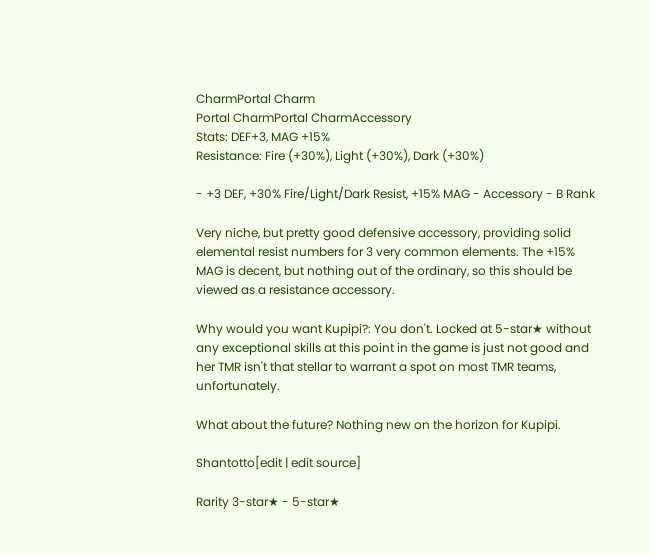CharmPortal Charm
Portal CharmPortal CharmAccessory
Stats: DEF+3, MAG +15%
Resistance: Fire (+30%), Light (+30%), Dark (+30%)

- +3 DEF, +30% Fire/Light/Dark Resist, +15% MAG - Accessory - B Rank

Very niche, but pretty good defensive accessory, providing solid elemental resist numbers for 3 very common elements. The +15% MAG is decent, but nothing out of the ordinary, so this should be viewed as a resistance accessory.

Why would you want Kupipi?: You don't. Locked at 5-star★ without any exceptional skills at this point in the game is just not good and her TMR isn't that stellar to warrant a spot on most TMR teams, unfortunately.

What about the future? Nothing new on the horizon for Kupipi.

Shantotto[edit | edit source]

Rarity 3-star★ - 5-star★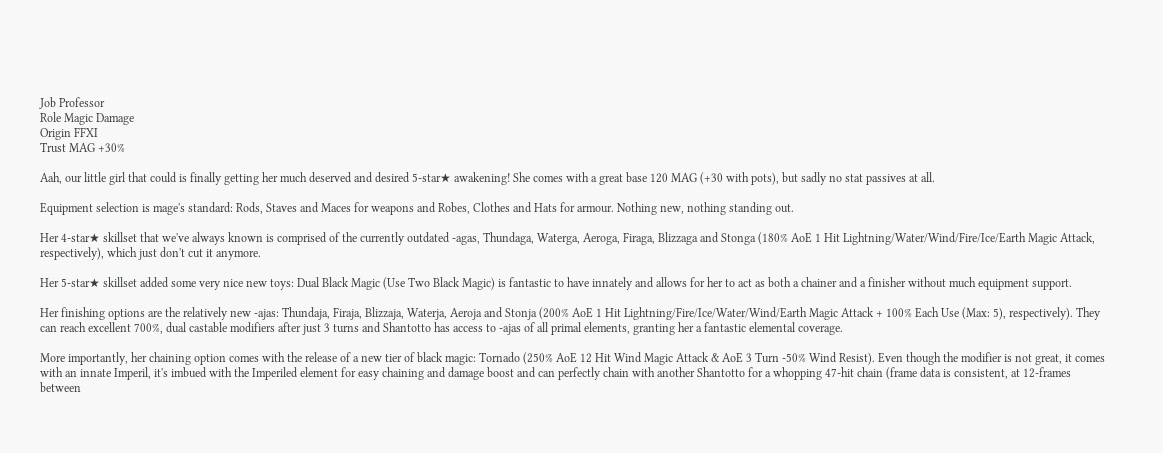Job Professor
Role Magic Damage
Origin FFXI
Trust MAG +30%

Aah, our little girl that could is finally getting her much deserved and desired 5-star★ awakening! She comes with a great base 120 MAG (+30 with pots), but sadly no stat passives at all.

Equipment selection is mage's standard: Rods, Staves and Maces for weapons and Robes, Clothes and Hats for armour. Nothing new, nothing standing out.

Her 4-star★ skillset that we've always known is comprised of the currently outdated -agas, Thundaga, Waterga, Aeroga, Firaga, Blizzaga and Stonga (180% AoE 1 Hit Lightning/Water/Wind/Fire/Ice/Earth Magic Attack, respectively), which just don't cut it anymore.

Her 5-star★ skillset added some very nice new toys: Dual Black Magic (Use Two Black Magic) is fantastic to have innately and allows for her to act as both a chainer and a finisher without much equipment support.

Her finishing options are the relatively new -ajas: Thundaja, Firaja, Blizzaja, Waterja, Aeroja and Stonja (200% AoE 1 Hit Lightning/Fire/Ice/Water/Wind/Earth Magic Attack + 100% Each Use (Max: 5), respectively). They can reach excellent 700%, dual castable modifiers after just 3 turns and Shantotto has access to -ajas of all primal elements, granting her a fantastic elemental coverage.

More importantly, her chaining option comes with the release of a new tier of black magic: Tornado (250% AoE 12 Hit Wind Magic Attack & AoE 3 Turn -50% Wind Resist). Even though the modifier is not great, it comes with an innate Imperil, it's imbued with the Imperiled element for easy chaining and damage boost and can perfectly chain with another Shantotto for a whopping 47-hit chain (frame data is consistent, at 12-frames between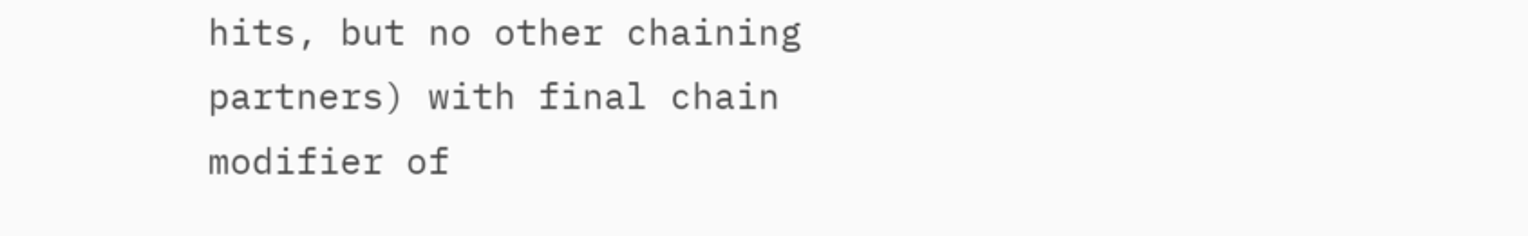hits, but no other chaining partners) with final chain modifier of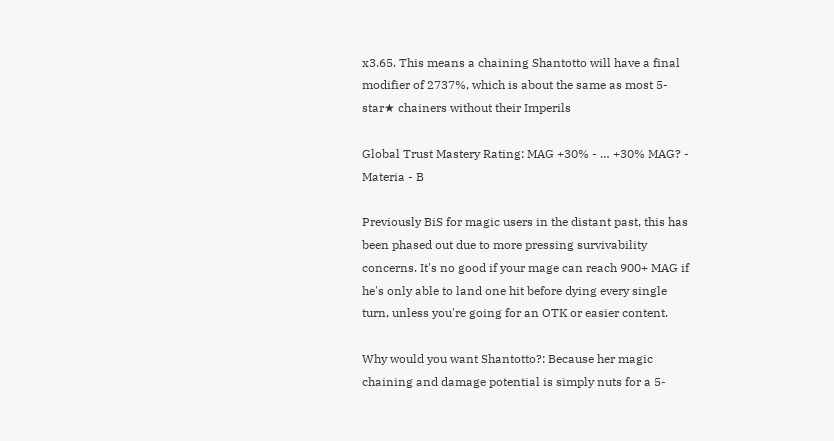x3.65. This means a chaining Shantotto will have a final modifier of 2737%, which is about the same as most 5-star★ chainers without their Imperils

Global Trust Mastery Rating: MAG +30% - … +30% MAG? - Materia - B

Previously BiS for magic users in the distant past, this has been phased out due to more pressing survivability concerns. It's no good if your mage can reach 900+ MAG if he's only able to land one hit before dying every single turn, unless you're going for an OTK or easier content.

Why would you want Shantotto?: Because her magic chaining and damage potential is simply nuts for a 5-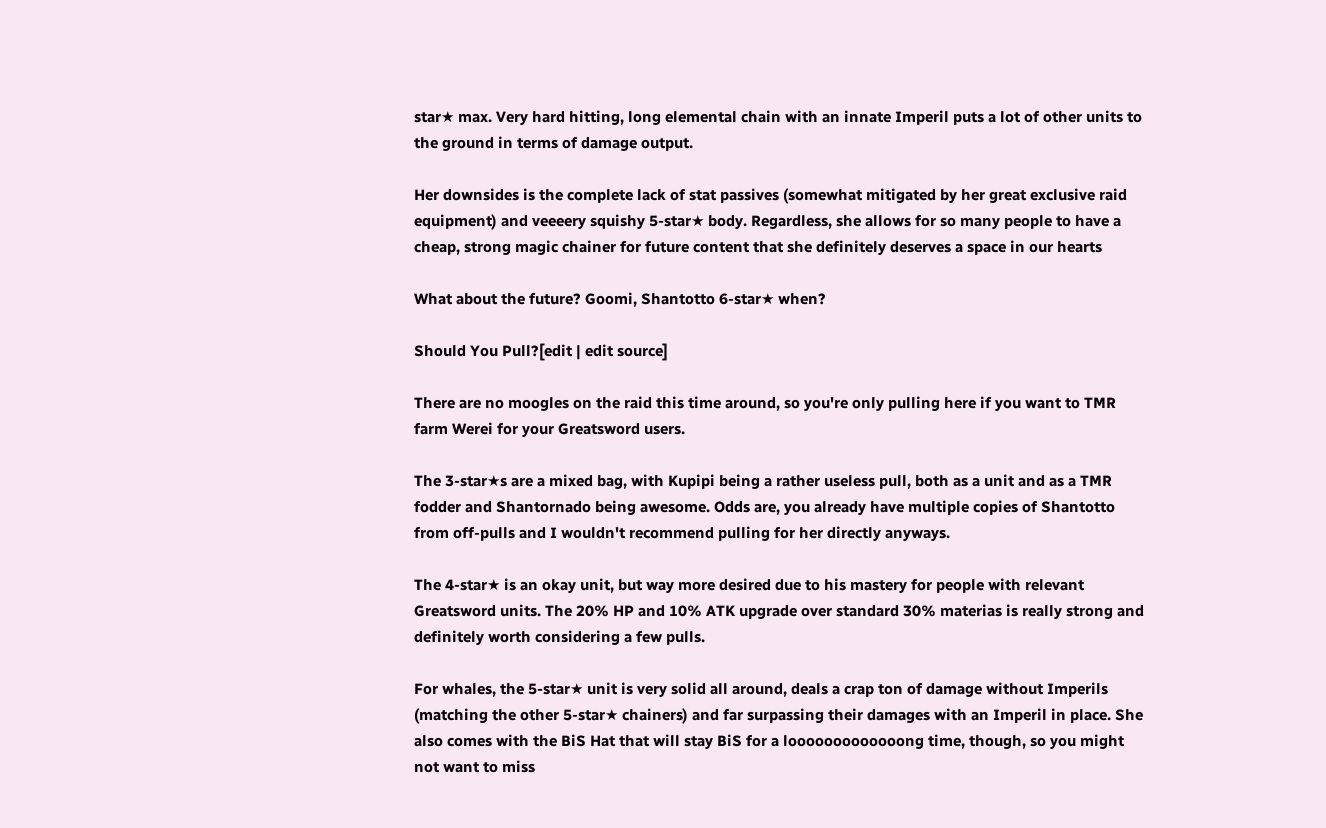star★ max. Very hard hitting, long elemental chain with an innate Imperil puts a lot of other units to the ground in terms of damage output.

Her downsides is the complete lack of stat passives (somewhat mitigated by her great exclusive raid equipment) and veeeery squishy 5-star★ body. Regardless, she allows for so many people to have a cheap, strong magic chainer for future content that she definitely deserves a space in our hearts

What about the future? Goomi, Shantotto 6-star★ when?

Should You Pull?[edit | edit source]

There are no moogles on the raid this time around, so you're only pulling here if you want to TMR farm Werei for your Greatsword users.

The 3-star★s are a mixed bag, with Kupipi being a rather useless pull, both as a unit and as a TMR fodder and Shantornado being awesome. Odds are, you already have multiple copies of Shantotto from off-pulls and I wouldn't recommend pulling for her directly anyways.

The 4-star★ is an okay unit, but way more desired due to his mastery for people with relevant Greatsword units. The 20% HP and 10% ATK upgrade over standard 30% materias is really strong and definitely worth considering a few pulls.

For whales, the 5-star★ unit is very solid all around, deals a crap ton of damage without Imperils (matching the other 5-star★ chainers) and far surpassing their damages with an Imperil in place. She also comes with the BiS Hat that will stay BiS for a looooooooooooong time, though, so you might not want to miss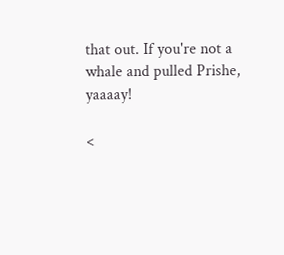that out. If you're not a whale and pulled Prishe, yaaaay!

<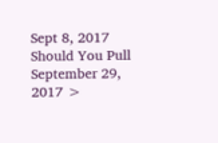Sept 8, 2017 Should You Pull September 29, 2017 >